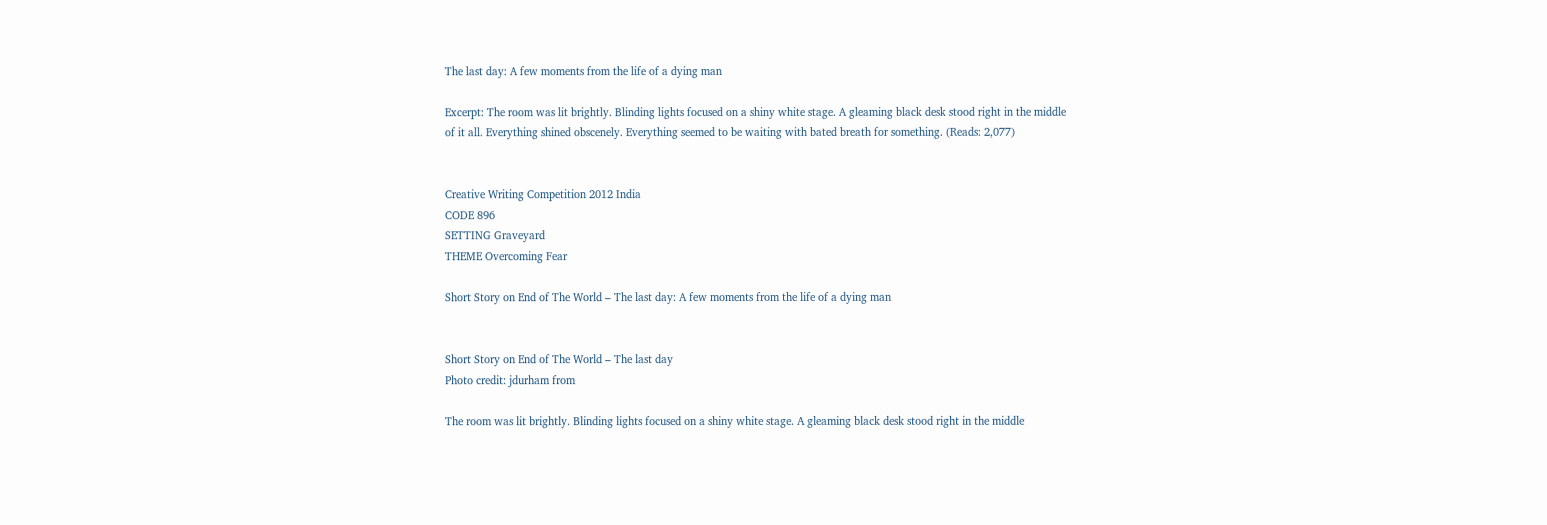The last day: A few moments from the life of a dying man

Excerpt: The room was lit brightly. Blinding lights focused on a shiny white stage. A gleaming black desk stood right in the middle of it all. Everything shined obscenely. Everything seemed to be waiting with bated breath for something. (Reads: 2,077)


Creative Writing Competition 2012 India
CODE 896
SETTING Graveyard
THEME Overcoming Fear

Short Story on End of The World – The last day: A few moments from the life of a dying man


Short Story on End of The World – The last day
Photo credit: jdurham from

The room was lit brightly. Blinding lights focused on a shiny white stage. A gleaming black desk stood right in the middle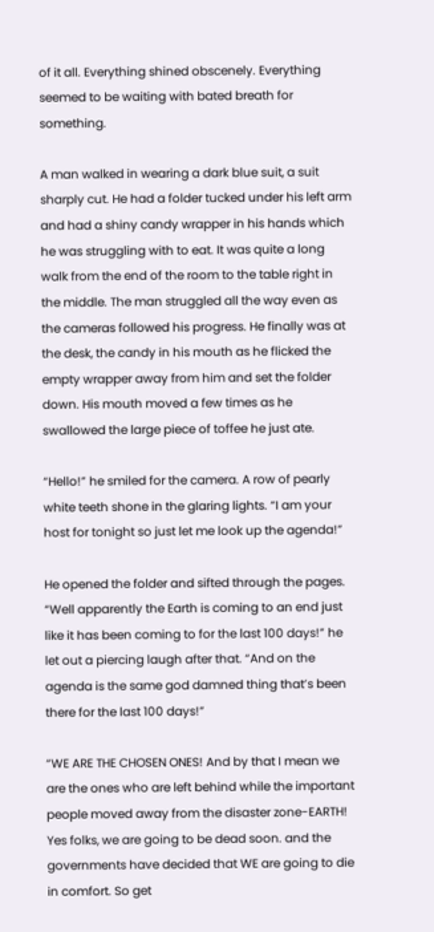of it all. Everything shined obscenely. Everything seemed to be waiting with bated breath for something.

A man walked in wearing a dark blue suit, a suit sharply cut. He had a folder tucked under his left arm and had a shiny candy wrapper in his hands which he was struggling with to eat. It was quite a long walk from the end of the room to the table right in the middle. The man struggled all the way even as the cameras followed his progress. He finally was at the desk, the candy in his mouth as he flicked the empty wrapper away from him and set the folder down. His mouth moved a few times as he swallowed the large piece of toffee he just ate.

“Hello!” he smiled for the camera. A row of pearly white teeth shone in the glaring lights. “I am your host for tonight so just let me look up the agenda!”

He opened the folder and sifted through the pages. “Well apparently the Earth is coming to an end just like it has been coming to for the last 100 days!” he let out a piercing laugh after that. “And on the agenda is the same god damned thing that’s been there for the last 100 days!”

“WE ARE THE CHOSEN ONES! And by that I mean we are the ones who are left behind while the important people moved away from the disaster zone-EARTH! Yes folks, we are going to be dead soon. and the governments have decided that WE are going to die in comfort. So get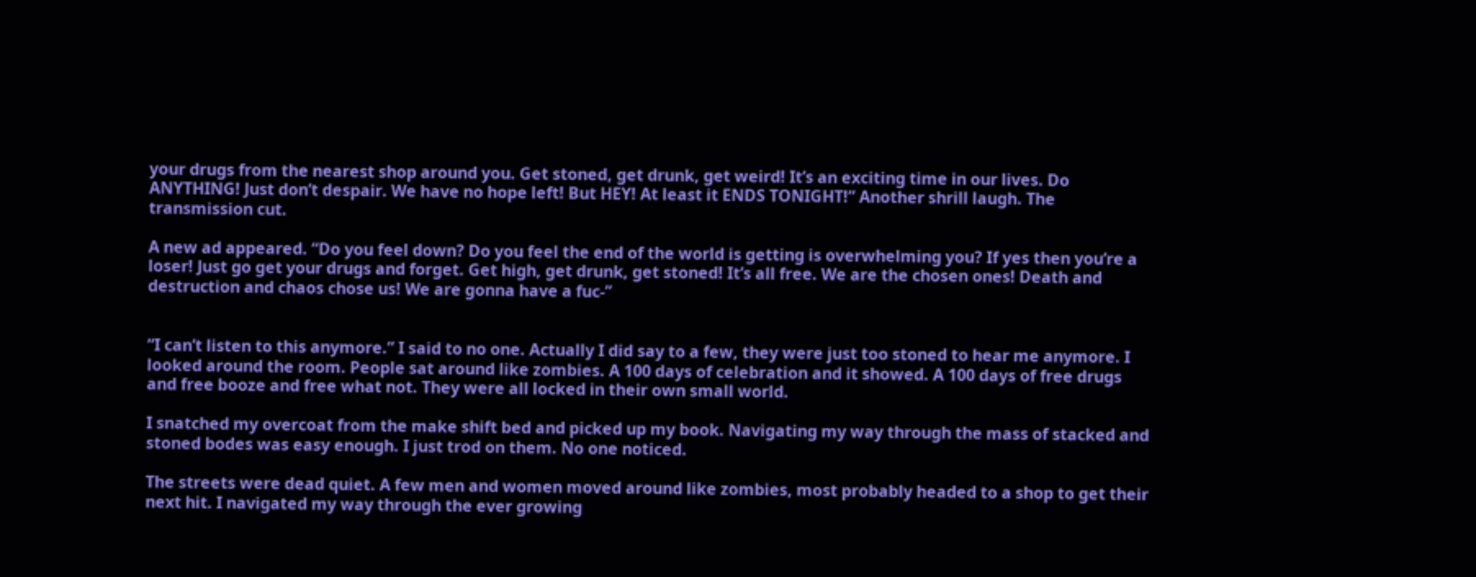your drugs from the nearest shop around you. Get stoned, get drunk, get weird! It’s an exciting time in our lives. Do ANYTHING! Just don’t despair. We have no hope left! But HEY! At least it ENDS TONIGHT!” Another shrill laugh. The transmission cut.

A new ad appeared. “Do you feel down? Do you feel the end of the world is getting is overwhelming you? If yes then you’re a loser! Just go get your drugs and forget. Get high, get drunk, get stoned! It’s all free. We are the chosen ones! Death and destruction and chaos chose us! We are gonna have a fuc-”


“I can’t listen to this anymore.” I said to no one. Actually I did say to a few, they were just too stoned to hear me anymore. I looked around the room. People sat around like zombies. A 100 days of celebration and it showed. A 100 days of free drugs and free booze and free what not. They were all locked in their own small world.

I snatched my overcoat from the make shift bed and picked up my book. Navigating my way through the mass of stacked and stoned bodes was easy enough. I just trod on them. No one noticed.

The streets were dead quiet. A few men and women moved around like zombies, most probably headed to a shop to get their next hit. I navigated my way through the ever growing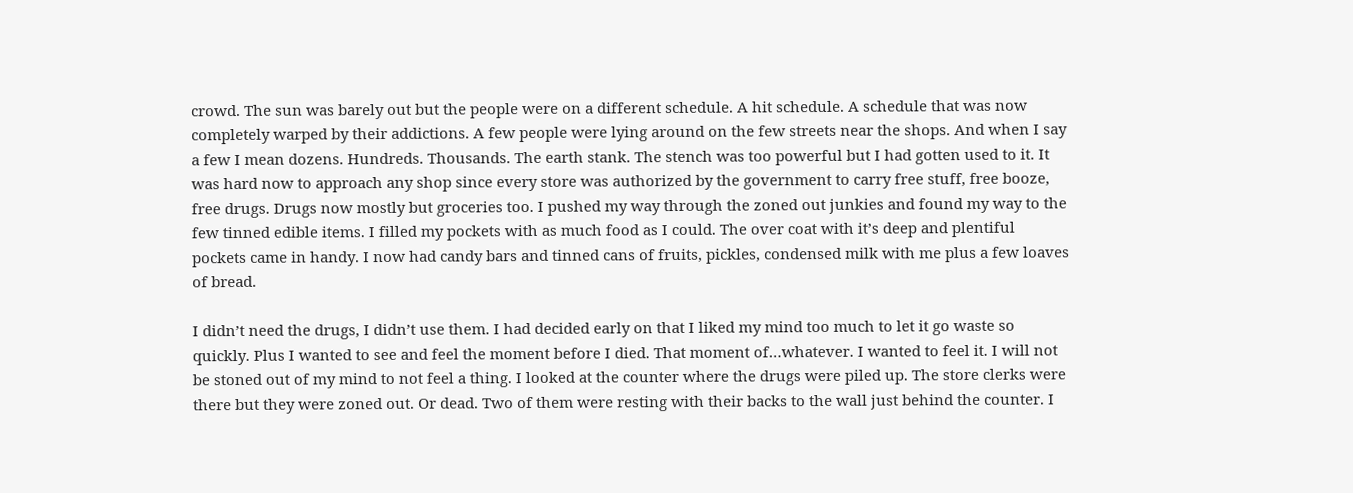crowd. The sun was barely out but the people were on a different schedule. A hit schedule. A schedule that was now completely warped by their addictions. A few people were lying around on the few streets near the shops. And when I say a few I mean dozens. Hundreds. Thousands. The earth stank. The stench was too powerful but I had gotten used to it. It was hard now to approach any shop since every store was authorized by the government to carry free stuff, free booze, free drugs. Drugs now mostly but groceries too. I pushed my way through the zoned out junkies and found my way to the few tinned edible items. I filled my pockets with as much food as I could. The over coat with it’s deep and plentiful pockets came in handy. I now had candy bars and tinned cans of fruits, pickles, condensed milk with me plus a few loaves of bread.

I didn’t need the drugs, I didn’t use them. I had decided early on that I liked my mind too much to let it go waste so quickly. Plus I wanted to see and feel the moment before I died. That moment of…whatever. I wanted to feel it. I will not be stoned out of my mind to not feel a thing. I looked at the counter where the drugs were piled up. The store clerks were there but they were zoned out. Or dead. Two of them were resting with their backs to the wall just behind the counter. I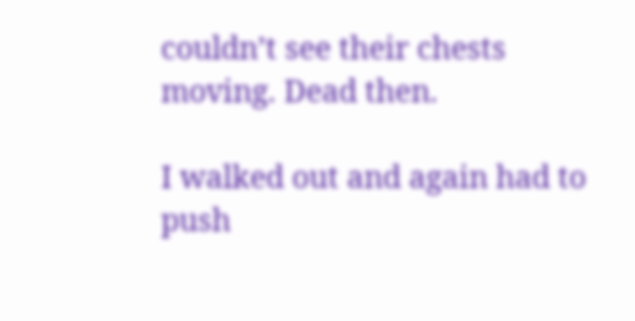couldn’t see their chests moving. Dead then.

I walked out and again had to push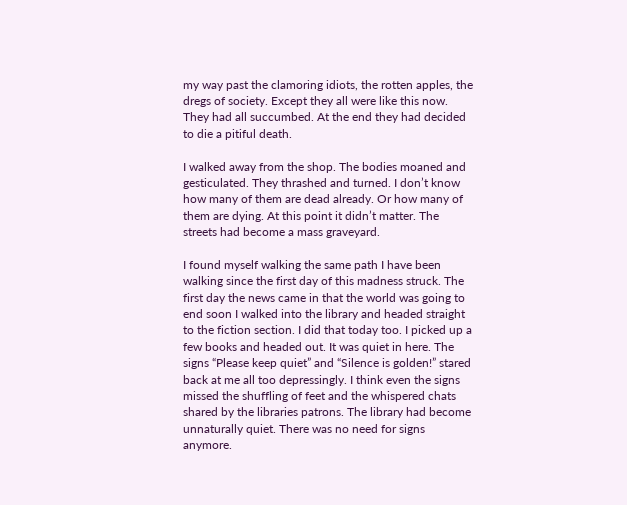my way past the clamoring idiots, the rotten apples, the dregs of society. Except they all were like this now. They had all succumbed. At the end they had decided to die a pitiful death.

I walked away from the shop. The bodies moaned and gesticulated. They thrashed and turned. I don’t know how many of them are dead already. Or how many of them are dying. At this point it didn’t matter. The streets had become a mass graveyard.

I found myself walking the same path I have been walking since the first day of this madness struck. The first day the news came in that the world was going to end soon I walked into the library and headed straight to the fiction section. I did that today too. I picked up a few books and headed out. It was quiet in here. The signs “Please keep quiet” and “Silence is golden!” stared back at me all too depressingly. I think even the signs missed the shuffling of feet and the whispered chats shared by the libraries patrons. The library had become unnaturally quiet. There was no need for signs anymore.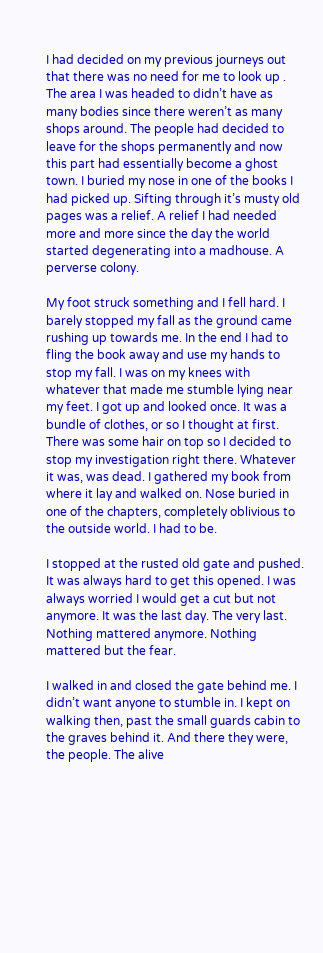I had decided on my previous journeys out that there was no need for me to look up . The area I was headed to didn’t have as many bodies since there weren’t as many shops around. The people had decided to leave for the shops permanently and now this part had essentially become a ghost town. I buried my nose in one of the books I had picked up. Sifting through it’s musty old pages was a relief. A relief I had needed more and more since the day the world started degenerating into a madhouse. A perverse colony.

My foot struck something and I fell hard. I barely stopped my fall as the ground came rushing up towards me. In the end I had to fling the book away and use my hands to stop my fall. I was on my knees with whatever that made me stumble lying near my feet. I got up and looked once. It was a bundle of clothes, or so I thought at first. There was some hair on top so I decided to stop my investigation right there. Whatever it was, was dead. I gathered my book from where it lay and walked on. Nose buried in one of the chapters, completely oblivious to the outside world. I had to be.

I stopped at the rusted old gate and pushed. It was always hard to get this opened. I was always worried I would get a cut but not anymore. It was the last day. The very last. Nothing mattered anymore. Nothing mattered but the fear.

I walked in and closed the gate behind me. I didn’t want anyone to stumble in. I kept on walking then, past the small guards cabin to the graves behind it. And there they were, the people. The alive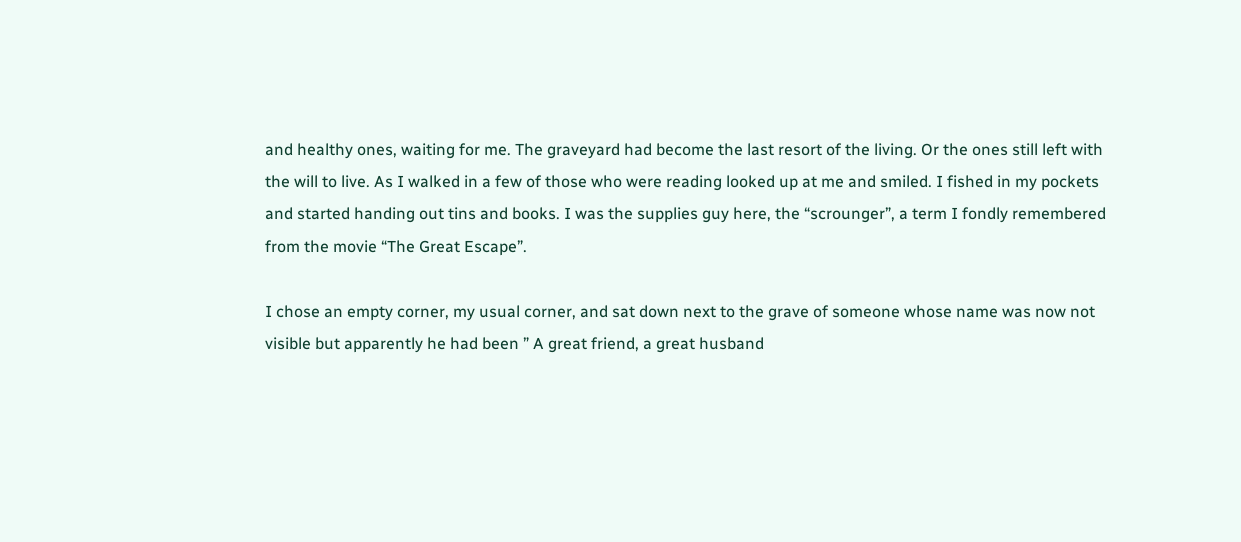and healthy ones, waiting for me. The graveyard had become the last resort of the living. Or the ones still left with the will to live. As I walked in a few of those who were reading looked up at me and smiled. I fished in my pockets and started handing out tins and books. I was the supplies guy here, the “scrounger”, a term I fondly remembered from the movie “The Great Escape”.

I chose an empty corner, my usual corner, and sat down next to the grave of someone whose name was now not visible but apparently he had been ” A great friend, a great husband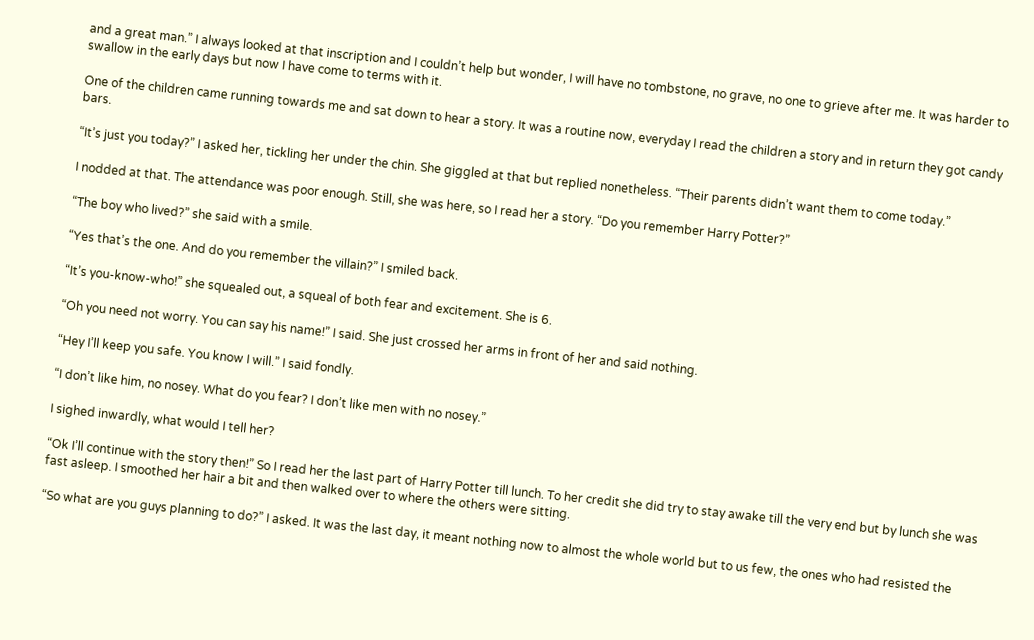and a great man.” I always looked at that inscription and I couldn’t help but wonder, I will have no tombstone, no grave, no one to grieve after me. It was harder to swallow in the early days but now I have come to terms with it.

One of the children came running towards me and sat down to hear a story. It was a routine now, everyday I read the children a story and in return they got candy bars.

“It’s just you today?” I asked her, tickling her under the chin. She giggled at that but replied nonetheless. “Their parents didn’t want them to come today.”

I nodded at that. The attendance was poor enough. Still, she was here, so I read her a story. “Do you remember Harry Potter?”

“The boy who lived?” she said with a smile.

“Yes that’s the one. And do you remember the villain?” I smiled back.

“It’s you-know-who!” she squealed out, a squeal of both fear and excitement. She is 6.

“Oh you need not worry. You can say his name!” I said. She just crossed her arms in front of her and said nothing.

“Hey I’ll keep you safe. You know I will.” I said fondly.

“I don’t like him, no nosey. What do you fear? I don’t like men with no nosey.”

I sighed inwardly, what would I tell her?

“Ok I’ll continue with the story then!” So I read her the last part of Harry Potter till lunch. To her credit she did try to stay awake till the very end but by lunch she was fast asleep. I smoothed her hair a bit and then walked over to where the others were sitting.

“So what are you guys planning to do?” I asked. It was the last day, it meant nothing now to almost the whole world but to us few, the ones who had resisted the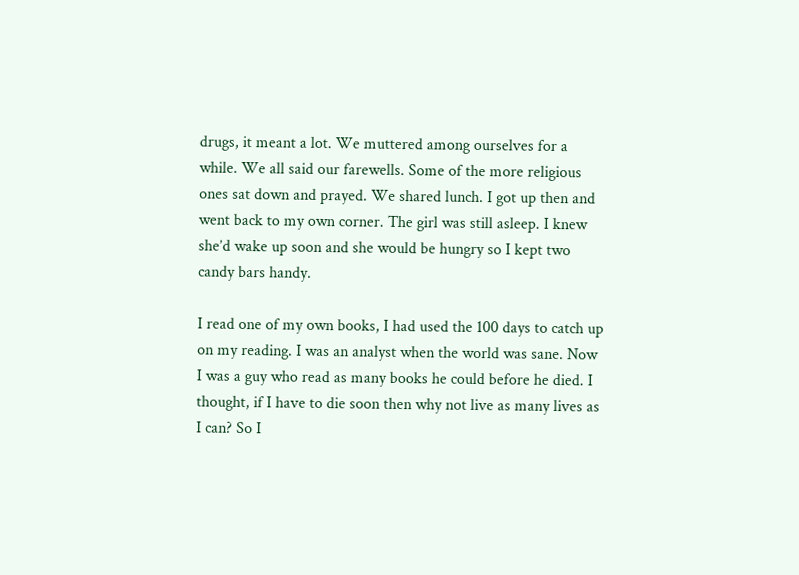drugs, it meant a lot. We muttered among ourselves for a while. We all said our farewells. Some of the more religious ones sat down and prayed. We shared lunch. I got up then and went back to my own corner. The girl was still asleep. I knew she’d wake up soon and she would be hungry so I kept two candy bars handy.

I read one of my own books, I had used the 100 days to catch up on my reading. I was an analyst when the world was sane. Now I was a guy who read as many books he could before he died. I thought, if I have to die soon then why not live as many lives as I can? So I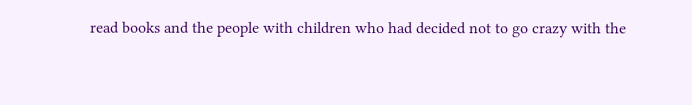read books and the people with children who had decided not to go crazy with the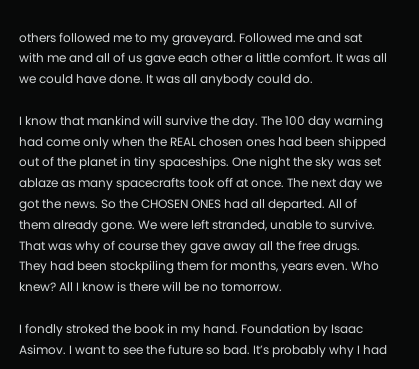others followed me to my graveyard. Followed me and sat with me and all of us gave each other a little comfort. It was all we could have done. It was all anybody could do.

I know that mankind will survive the day. The 100 day warning had come only when the REAL chosen ones had been shipped out of the planet in tiny spaceships. One night the sky was set ablaze as many spacecrafts took off at once. The next day we got the news. So the CHOSEN ONES had all departed. All of them already gone. We were left stranded, unable to survive. That was why of course they gave away all the free drugs. They had been stockpiling them for months, years even. Who knew? All I know is there will be no tomorrow.

I fondly stroked the book in my hand. Foundation by Isaac Asimov. I want to see the future so bad. It’s probably why I had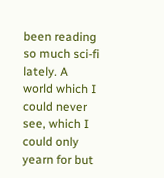been reading so much sci-fi lately. A world which I could never see, which I could only yearn for but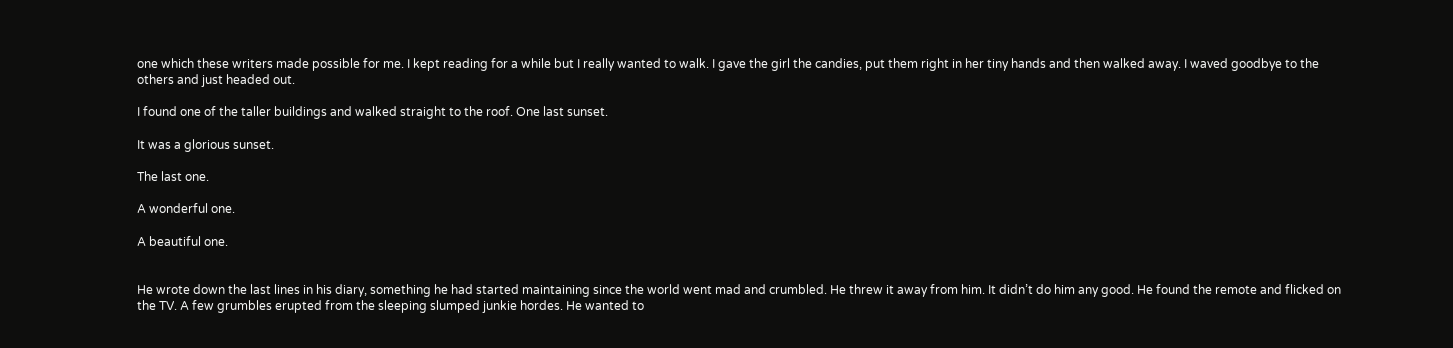one which these writers made possible for me. I kept reading for a while but I really wanted to walk. I gave the girl the candies, put them right in her tiny hands and then walked away. I waved goodbye to the others and just headed out.

I found one of the taller buildings and walked straight to the roof. One last sunset.

It was a glorious sunset.

The last one.

A wonderful one.

A beautiful one.


He wrote down the last lines in his diary, something he had started maintaining since the world went mad and crumbled. He threw it away from him. It didn’t do him any good. He found the remote and flicked on the TV. A few grumbles erupted from the sleeping slumped junkie hordes. He wanted to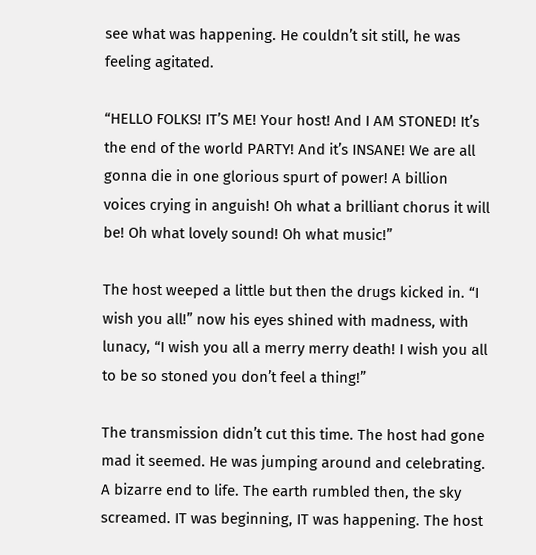see what was happening. He couldn’t sit still, he was feeling agitated.

“HELLO FOLKS! IT’S ME! Your host! And I AM STONED! It’s the end of the world PARTY! And it’s INSANE! We are all gonna die in one glorious spurt of power! A billion voices crying in anguish! Oh what a brilliant chorus it will be! Oh what lovely sound! Oh what music!”

The host weeped a little but then the drugs kicked in. “I wish you all!” now his eyes shined with madness, with lunacy, “I wish you all a merry merry death! I wish you all to be so stoned you don’t feel a thing!”

The transmission didn’t cut this time. The host had gone mad it seemed. He was jumping around and celebrating. A bizarre end to life. The earth rumbled then, the sky screamed. IT was beginning, IT was happening. The host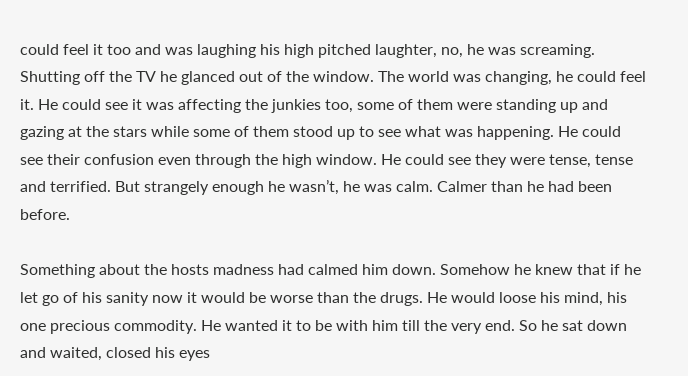could feel it too and was laughing his high pitched laughter, no, he was screaming. Shutting off the TV he glanced out of the window. The world was changing, he could feel it. He could see it was affecting the junkies too, some of them were standing up and gazing at the stars while some of them stood up to see what was happening. He could see their confusion even through the high window. He could see they were tense, tense and terrified. But strangely enough he wasn’t, he was calm. Calmer than he had been before.

Something about the hosts madness had calmed him down. Somehow he knew that if he let go of his sanity now it would be worse than the drugs. He would loose his mind, his one precious commodity. He wanted it to be with him till the very end. So he sat down and waited, closed his eyes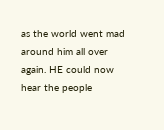as the world went mad around him all over again. HE could now hear the people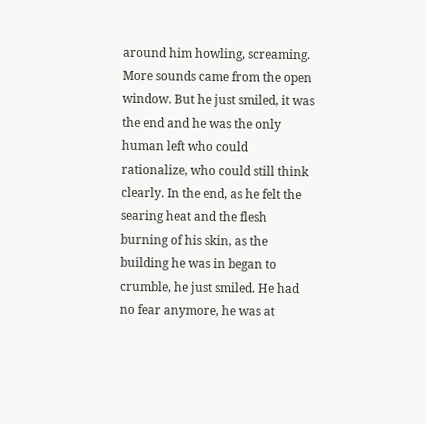around him howling, screaming. More sounds came from the open window. But he just smiled, it was the end and he was the only human left who could rationalize, who could still think clearly. In the end, as he felt the searing heat and the flesh burning of his skin, as the building he was in began to crumble, he just smiled. He had no fear anymore, he was at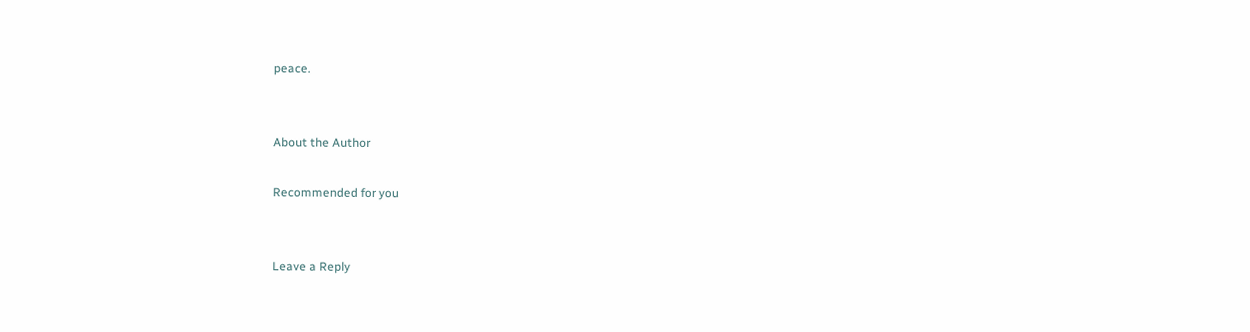peace.


About the Author

Recommended for you


Leave a Reply